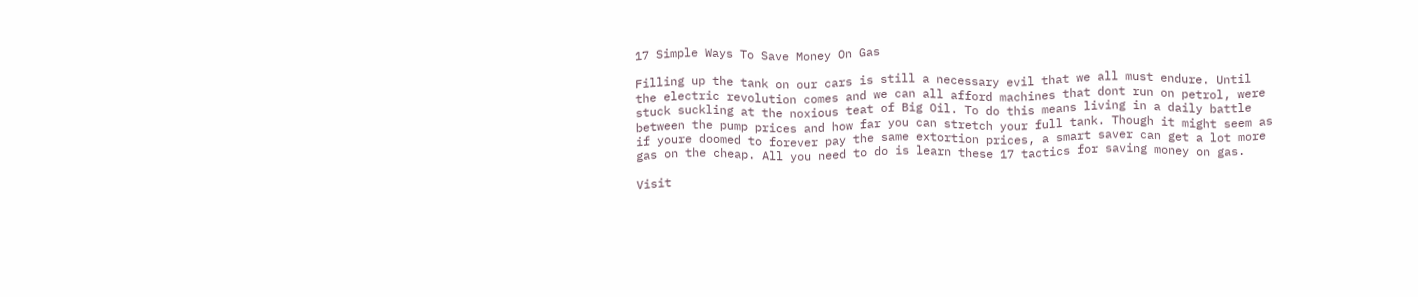17 Simple Ways To Save Money On Gas

Filling up the tank on our cars is still a necessary evil that we all must endure. Until the electric revolution comes and we can all afford machines that dont run on petrol, were stuck suckling at the noxious teat of Big Oil. To do this means living in a daily battle between the pump prices and how far you can stretch your full tank. Though it might seem as if youre doomed to forever pay the same extortion prices, a smart saver can get a lot more gas on the cheap. All you need to do is learn these 17 tactics for saving money on gas.

Visit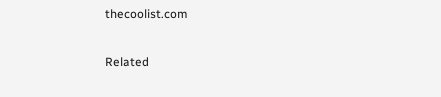thecoolist.com

Related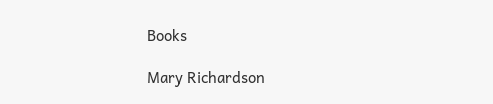Books

Mary Richardson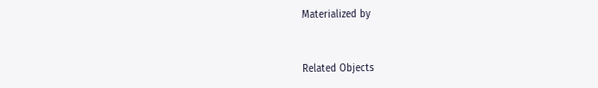Materialized by


Related Objects